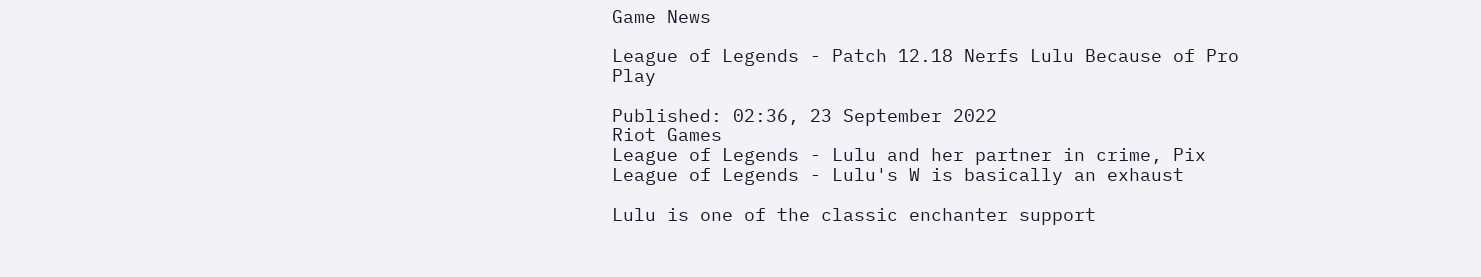Game News

League of Legends - Patch 12.18 Nerfs Lulu Because of Pro Play

Published: 02:36, 23 September 2022
Riot Games
League of Legends - Lulu and her partner in crime, Pix
League of Legends - Lulu's W is basically an exhaust

Lulu is one of the classic enchanter support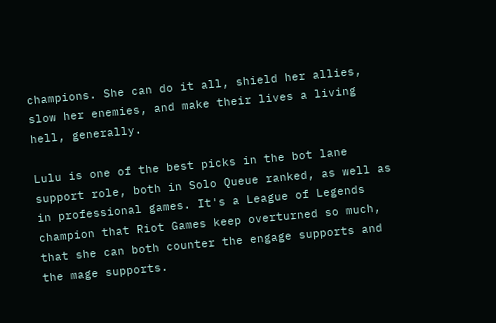champions. She can do it all, shield her allies, slow her enemies, and make their lives a living hell, generally.

Lulu is one of the best picks in the bot lane support role, both in Solo Queue ranked, as well as in professional games. It's a League of Legends champion that Riot Games keep overturned so much, that she can both counter the engage supports and the mage supports.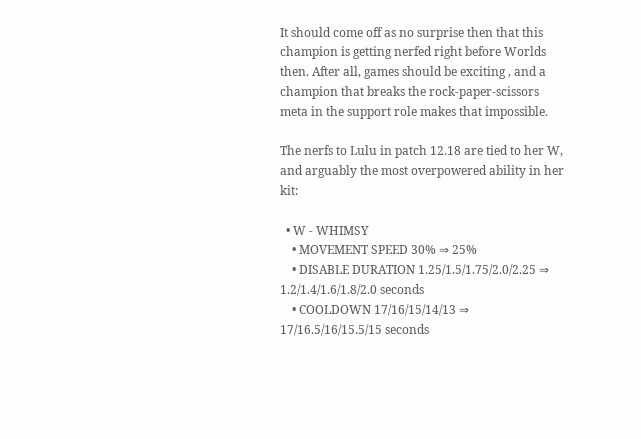It should come off as no surprise then that this champion is getting nerfed right before Worlds then. After all, games should be exciting , and a champion that breaks the rock-paper-scissors meta in the support role makes that impossible.

The nerfs to Lulu in patch 12.18 are tied to her W, and arguably the most overpowered ability in her kit:

  • W - WHIMSY
    • MOVEMENT SPEED 30% ⇒ 25%
    • DISABLE DURATION 1.25/1.5/1.75/2.0/2.25 ⇒ 1.2/1.4/1.6/1.8/2.0 seconds
    • COOLDOWN 17/16/15/14/13 ⇒ 17/16.5/16/15.5/15 seconds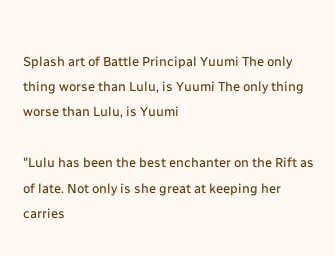Splash art of Battle Principal Yuumi The only thing worse than Lulu, is Yuumi The only thing worse than Lulu, is Yuumi

"Lulu has been the best enchanter on the Rift as of late. Not only is she great at keeping her carries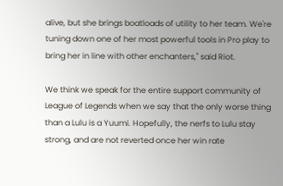alive, but she brings boatloads of utility to her team. We're tuning down one of her most powerful tools in Pro play to bring her in line with other enchanters," said Riot.

We think we speak for the entire support community of League of Legends when we say that the only worse thing than a Lulu is a Yuumi. Hopefully, the nerfs to Lulu stay strong, and are not reverted once her win rate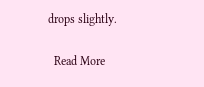drops slightly.

  Read More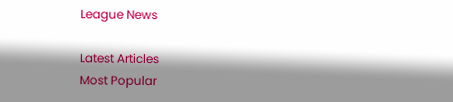League News

Latest Articles
Most Popular